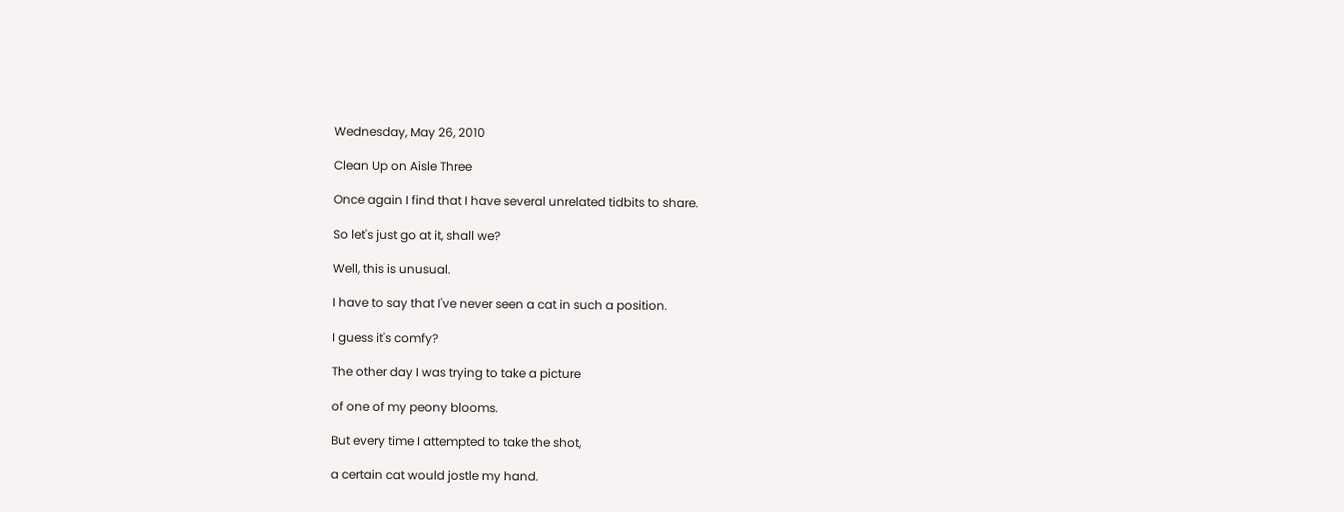Wednesday, May 26, 2010

Clean Up on Aisle Three

Once again I find that I have several unrelated tidbits to share.

So let's just go at it, shall we?

Well, this is unusual.

I have to say that I've never seen a cat in such a position.

I guess it's comfy?

The other day I was trying to take a picture

of one of my peony blooms.

But every time I attempted to take the shot,

a certain cat would jostle my hand.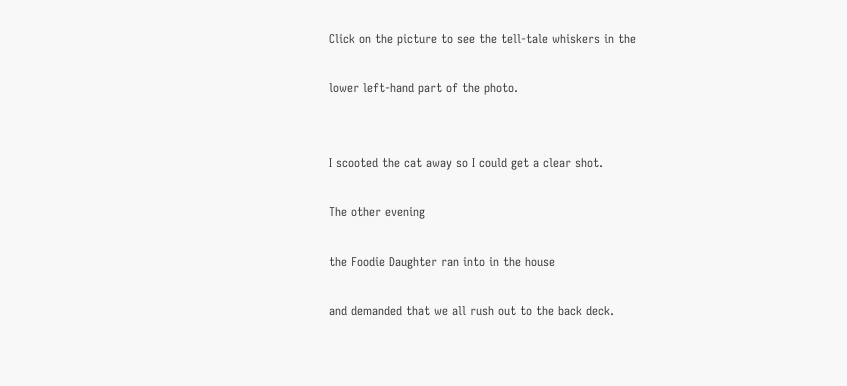Click on the picture to see the tell-tale whiskers in the

lower left-hand part of the photo.


I scooted the cat away so I could get a clear shot.

The other evening

the Foodie Daughter ran into in the house

and demanded that we all rush out to the back deck.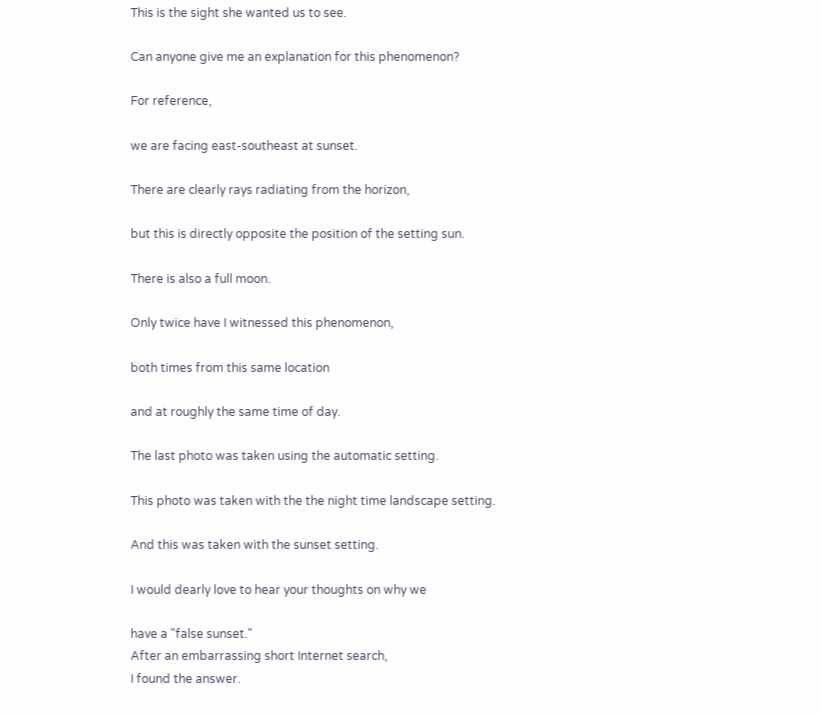This is the sight she wanted us to see.

Can anyone give me an explanation for this phenomenon?

For reference,

we are facing east-southeast at sunset.

There are clearly rays radiating from the horizon,

but this is directly opposite the position of the setting sun.

There is also a full moon.

Only twice have I witnessed this phenomenon,

both times from this same location

and at roughly the same time of day.

The last photo was taken using the automatic setting.

This photo was taken with the the night time landscape setting.

And this was taken with the sunset setting.

I would dearly love to hear your thoughts on why we

have a "false sunset."
After an embarrassing short Internet search,
I found the answer.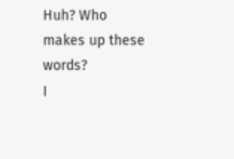Huh? Who makes up these words?
I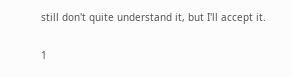still don't quite understand it, but I'll accept it.

1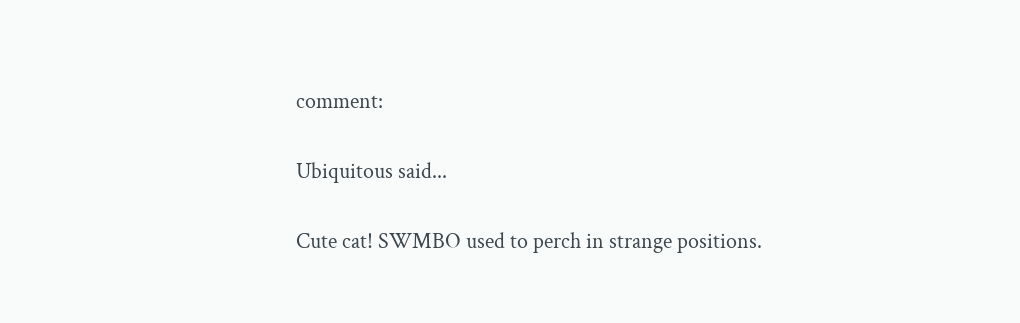comment:

Ubiquitous said...

Cute cat! SWMBO used to perch in strange positions.